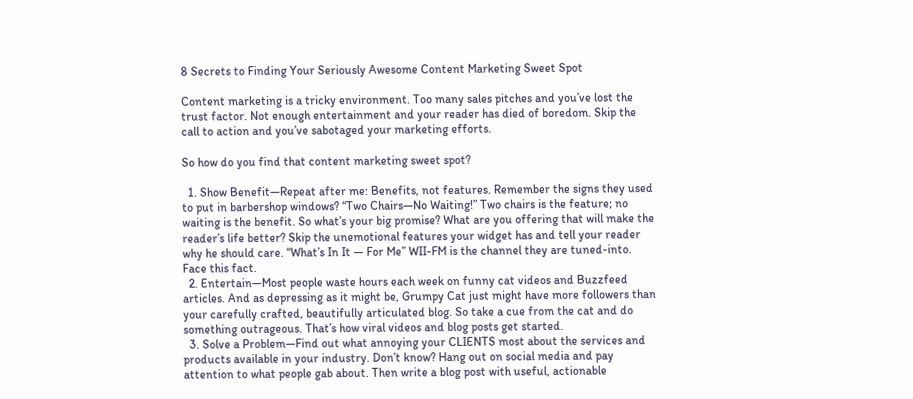8 Secrets to Finding Your Seriously Awesome Content Marketing Sweet Spot

Content marketing is a tricky environment. Too many sales pitches and you’ve lost the trust factor. Not enough entertainment and your reader has died of boredom. Skip the call to action and you’ve sabotaged your marketing efforts.

So how do you find that content marketing sweet spot?

  1. Show Benefit—Repeat after me: Benefits, not features. Remember the signs they used to put in barbershop windows? “Two Chairs—No Waiting!” Two chairs is the feature; no waiting is the benefit. So what’s your big promise? What are you offering that will make the reader’s life better? Skip the unemotional features your widget has and tell your reader why he should care. “What’s In It — For Me” WII-FM is the channel they are tuned-into. Face this fact.
  2. Entertain—Most people waste hours each week on funny cat videos and Buzzfeed articles. And as depressing as it might be, Grumpy Cat just might have more followers than your carefully crafted, beautifully articulated blog. So take a cue from the cat and do something outrageous. That’s how viral videos and blog posts get started.
  3. Solve a Problem—Find out what annoying your CLIENTS most about the services and products available in your industry. Don’t know? Hang out on social media and pay attention to what people gab about. Then write a blog post with useful, actionable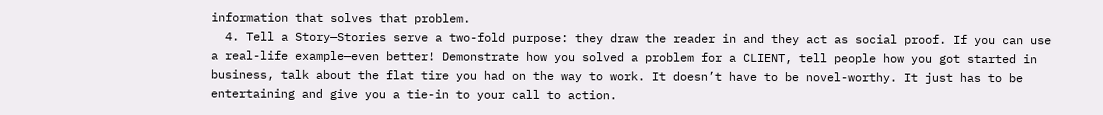information that solves that problem.
  4. Tell a Story—Stories serve a two-fold purpose: they draw the reader in and they act as social proof. If you can use a real-life example—even better! Demonstrate how you solved a problem for a CLIENT, tell people how you got started in business, talk about the flat tire you had on the way to work. It doesn’t have to be novel-worthy. It just has to be entertaining and give you a tie-in to your call to action.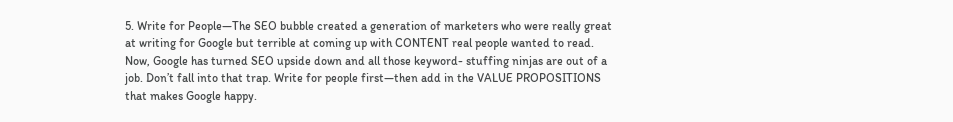5. Write for People—The SEO bubble created a generation of marketers who were really great at writing for Google but terrible at coming up with CONTENT real people wanted to read. Now, Google has turned SEO upside down and all those keyword- stuffing ninjas are out of a job. Don’t fall into that trap. Write for people first—then add in the VALUE PROPOSITIONS that makes Google happy.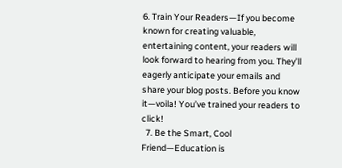6. Train Your Readers—If you become known for creating valuable, entertaining content, your readers will look forward to hearing from you. They’ll eagerly anticipate your emails and share your blog posts. Before you know it—voila! You’ve trained your readers to click!
  7. Be the Smart, Cool Friend—Education is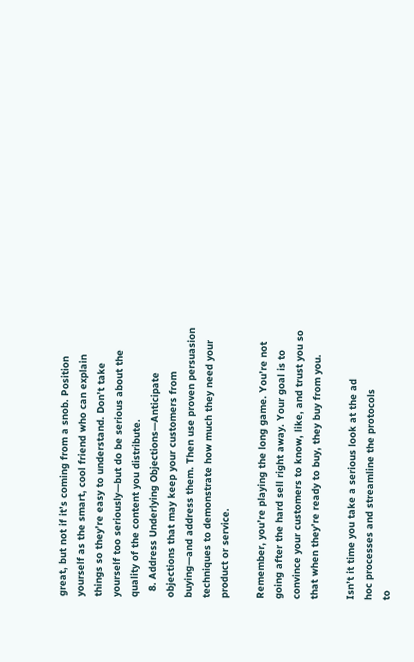great, but not if it’s coming from a snob. Position yourself as the smart, cool friend who can explain things so they’re easy to understand. Don’t take yourself too seriously—but do be serious about the quality of the content you distribute.
  8. Address Underlying Objections—Anticipate objections that may keep your customers from buying—and address them. Then use proven persuasion techniques to demonstrate how much they need your product or service.

Remember, you’re playing the long game. You’re not going after the hard sell right away. Your goal is to convince your customers to know, like, and trust you so that when they’re ready to buy, they buy from you.

Isn’t it time you take a serious look at the ad
hoc processes and streamline the protocols
to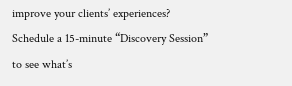improve your clients’ experiences?
Schedule a 15-minute “Discovery Session”
to see what’s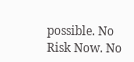possible. No Risk Now. No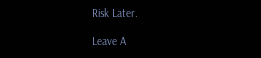Risk Later.

Leave A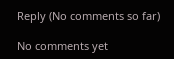Reply (No comments so far)

No comments yet